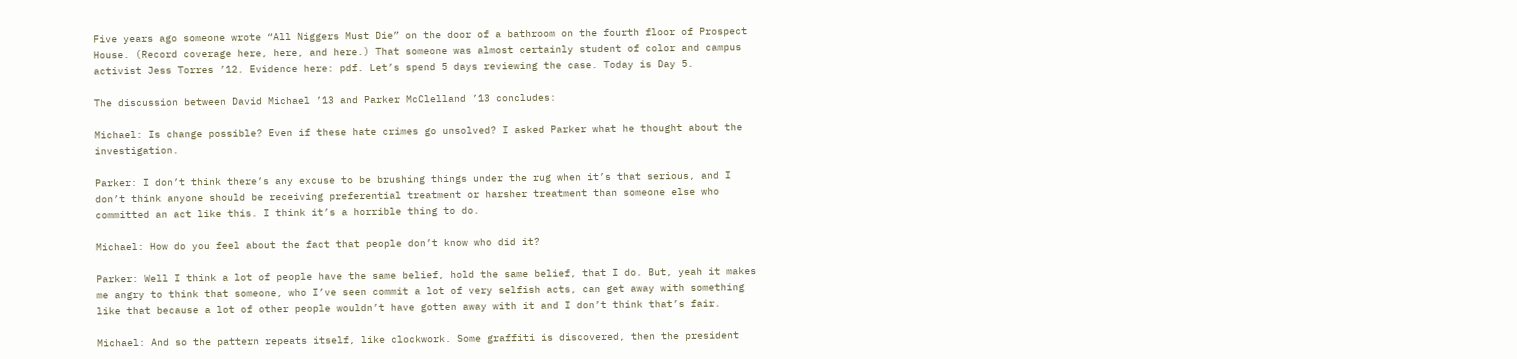Five years ago someone wrote “All Niggers Must Die” on the door of a bathroom on the fourth floor of Prospect House. (Record coverage here, here, and here.) That someone was almost certainly student of color and campus activist Jess Torres ’12. Evidence here: pdf. Let’s spend 5 days reviewing the case. Today is Day 5.

The discussion between David Michael ’13 and Parker McClelland ’13 concludes:

Michael: Is change possible? Even if these hate crimes go unsolved? I asked Parker what he thought about the investigation.

Parker: I don’t think there’s any excuse to be brushing things under the rug when it’s that serious, and I don’t think anyone should be receiving preferential treatment or harsher treatment than someone else who committed an act like this. I think it’s a horrible thing to do.

Michael: How do you feel about the fact that people don’t know who did it?

Parker: Well I think a lot of people have the same belief, hold the same belief, that I do. But, yeah it makes me angry to think that someone, who I’ve seen commit a lot of very selfish acts, can get away with something like that because a lot of other people wouldn’t have gotten away with it and I don’t think that’s fair.

Michael: And so the pattern repeats itself, like clockwork. Some graffiti is discovered, then the president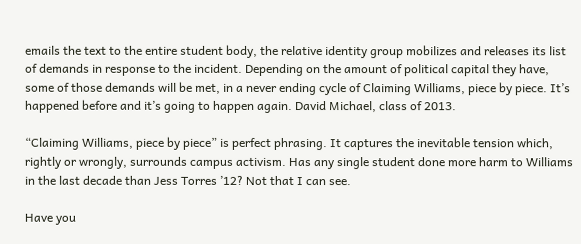emails the text to the entire student body, the relative identity group mobilizes and releases its list of demands in response to the incident. Depending on the amount of political capital they have, some of those demands will be met, in a never ending cycle of Claiming Williams, piece by piece. It’s happened before and it’s going to happen again. David Michael, class of 2013.

“Claiming Williams, piece by piece” is perfect phrasing. It captures the inevitable tension which, rightly or wrongly, surrounds campus activism. Has any single student done more harm to Williams in the last decade than Jess Torres ’12? Not that I can see.

Have you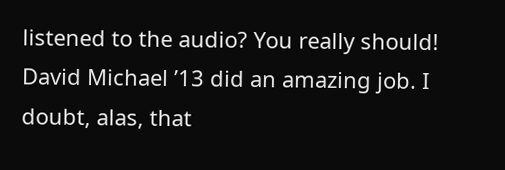listened to the audio? You really should! David Michael ’13 did an amazing job. I doubt, alas, that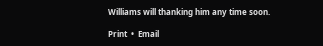Williams will thanking him any time soon.

Print  •  Email